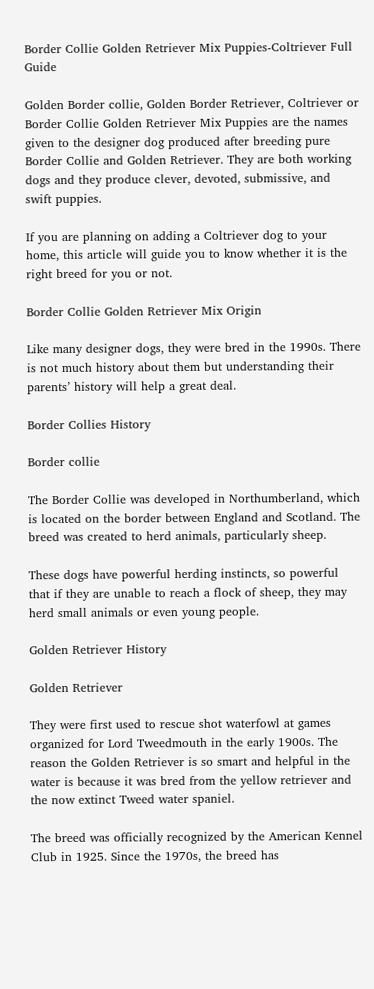Border Collie Golden Retriever Mix Puppies-Coltriever Full Guide

Golden Border collie, Golden Border Retriever, Coltriever or Border Collie Golden Retriever Mix Puppies are the names given to the designer dog produced after breeding pure Border Collie and Golden Retriever. They are both working dogs and they produce clever, devoted, submissive, and swift puppies.

If you are planning on adding a Coltriever dog to your home, this article will guide you to know whether it is the right breed for you or not.

Border Collie Golden Retriever Mix Origin

Like many designer dogs, they were bred in the 1990s. There is not much history about them but understanding their parents’ history will help a great deal.

Border Collies History

Border collie

The Border Collie was developed in Northumberland, which is located on the border between England and Scotland. The breed was created to herd animals, particularly sheep.

These dogs have powerful herding instincts, so powerful that if they are unable to reach a flock of sheep, they may herd small animals or even young people.

Golden Retriever History

Golden Retriever

They were first used to rescue shot waterfowl at games organized for Lord Tweedmouth in the early 1900s. The reason the Golden Retriever is so smart and helpful in the water is because it was bred from the yellow retriever and the now extinct Tweed water spaniel.

The breed was officially recognized by the American Kennel Club in 1925. Since the 1970s, the breed has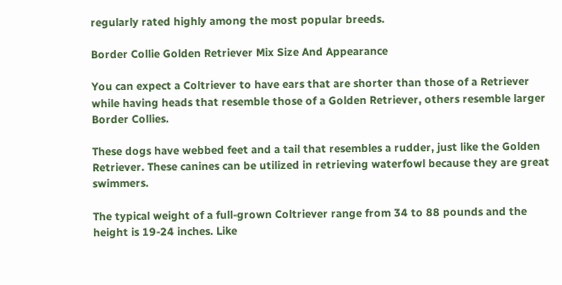regularly rated highly among the most popular breeds.

Border Collie Golden Retriever Mix Size And Appearance

You can expect a Coltriever to have ears that are shorter than those of a Retriever while having heads that resemble those of a Golden Retriever, others resemble larger Border Collies.

These dogs have webbed feet and a tail that resembles a rudder, just like the Golden Retriever. These canines can be utilized in retrieving waterfowl because they are great swimmers.

The typical weight of a full-grown Coltriever range from 34 to 88 pounds and the height is 19-24 inches. Like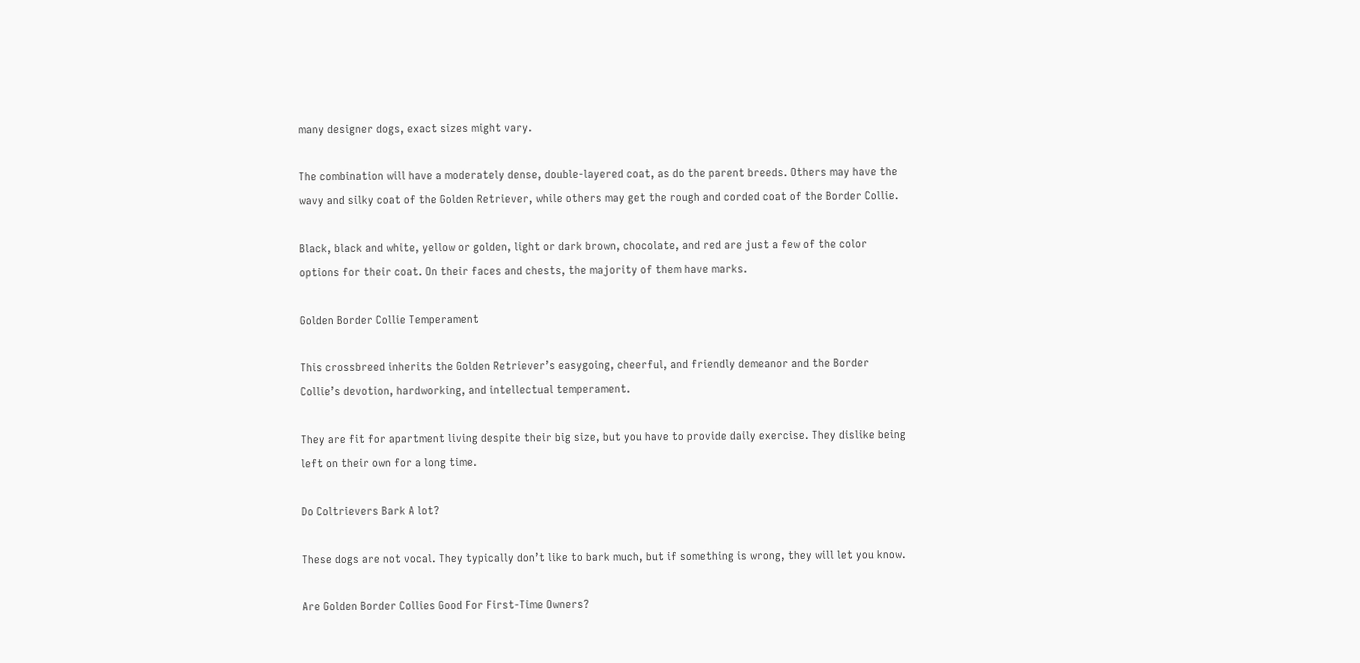many designer dogs, exact sizes might vary.

The combination will have a moderately dense, double-layered coat, as do the parent breeds. Others may have the wavy and silky coat of the Golden Retriever, while others may get the rough and corded coat of the Border Collie.

Black, black and white, yellow or golden, light or dark brown, chocolate, and red are just a few of the color options for their coat. On their faces and chests, the majority of them have marks.

Golden Border Collie Temperament

This crossbreed inherits the Golden Retriever’s easygoing, cheerful, and friendly demeanor and the Border Collie’s devotion, hardworking, and intellectual temperament.

They are fit for apartment living despite their big size, but you have to provide daily exercise. They dislike being left on their own for a long time.

Do Coltrievers Bark A lot?

These dogs are not vocal. They typically don’t like to bark much, but if something is wrong, they will let you know.

Are Golden Border Collies Good For First-Time Owners?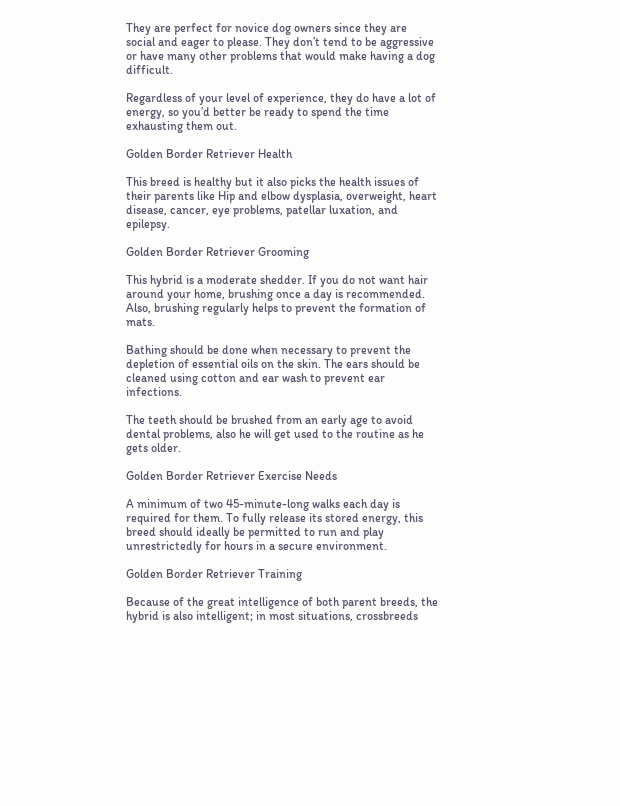They are perfect for novice dog owners since they are social and eager to please. They don’t tend to be aggressive or have many other problems that would make having a dog difficult.

Regardless of your level of experience, they do have a lot of energy, so you’d better be ready to spend the time exhausting them out.

Golden Border Retriever Health

This breed is healthy but it also picks the health issues of their parents like Hip and elbow dysplasia, overweight, heart disease, cancer, eye problems, patellar luxation, and epilepsy.

Golden Border Retriever Grooming

This hybrid is a moderate shedder. If you do not want hair around your home, brushing once a day is recommended. Also, brushing regularly helps to prevent the formation of mats.

Bathing should be done when necessary to prevent the depletion of essential oils on the skin. The ears should be cleaned using cotton and ear wash to prevent ear infections.

The teeth should be brushed from an early age to avoid dental problems, also he will get used to the routine as he gets older.

Golden Border Retriever Exercise Needs

A minimum of two 45-minute-long walks each day is required for them. To fully release its stored energy, this breed should ideally be permitted to run and play unrestrictedly for hours in a secure environment.

Golden Border Retriever Training

Because of the great intelligence of both parent breeds, the hybrid is also intelligent; in most situations, crossbreeds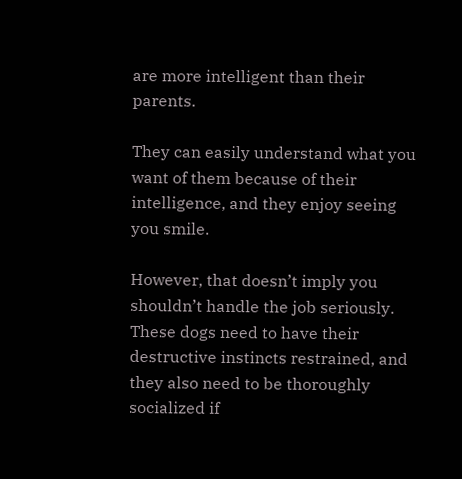are more intelligent than their parents.

They can easily understand what you want of them because of their intelligence, and they enjoy seeing you smile.

However, that doesn’t imply you shouldn’t handle the job seriously. These dogs need to have their destructive instincts restrained, and they also need to be thoroughly socialized if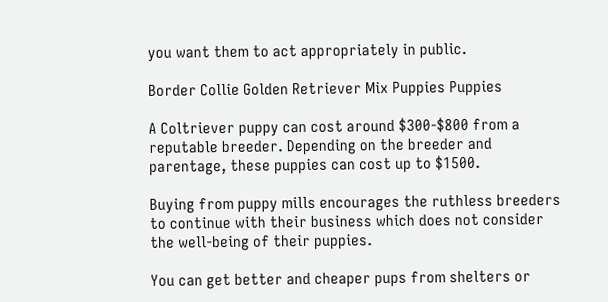you want them to act appropriately in public.

Border Collie Golden Retriever Mix Puppies Puppies

A Coltriever puppy can cost around $300-$800 from a reputable breeder. Depending on the breeder and parentage, these puppies can cost up to $1500.

Buying from puppy mills encourages the ruthless breeders to continue with their business which does not consider the well-being of their puppies.

You can get better and cheaper pups from shelters or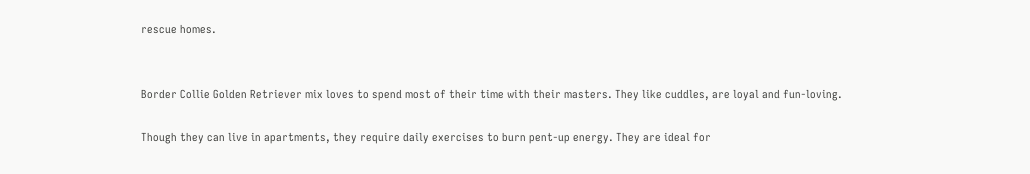rescue homes.


Border Collie Golden Retriever mix loves to spend most of their time with their masters. They like cuddles, are loyal and fun-loving.

Though they can live in apartments, they require daily exercises to burn pent-up energy. They are ideal for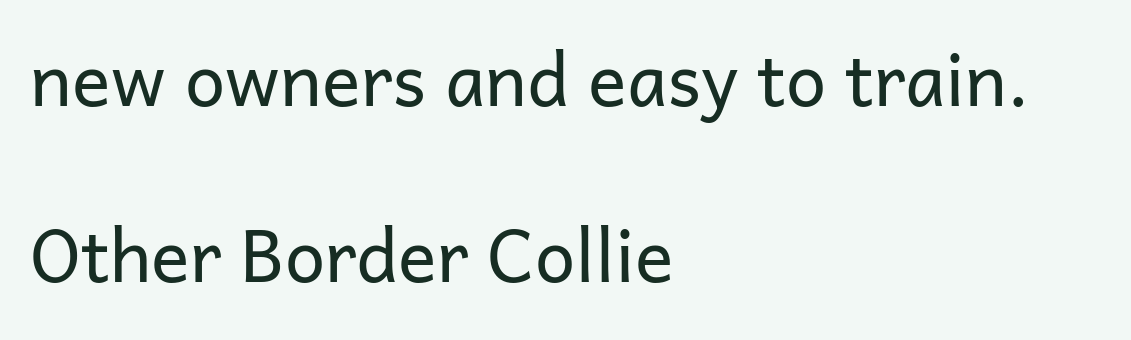new owners and easy to train.

Other Border Collie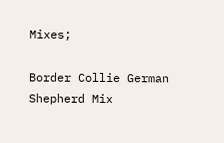Mixes;

Border Collie German Shepherd Mix